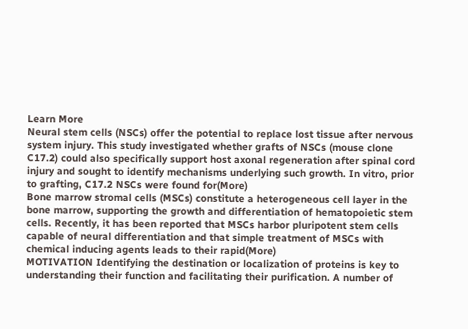Learn More
Neural stem cells (NSCs) offer the potential to replace lost tissue after nervous system injury. This study investigated whether grafts of NSCs (mouse clone C17.2) could also specifically support host axonal regeneration after spinal cord injury and sought to identify mechanisms underlying such growth. In vitro, prior to grafting, C17.2 NSCs were found for(More)
Bone marrow stromal cells (MSCs) constitute a heterogeneous cell layer in the bone marrow, supporting the growth and differentiation of hematopoietic stem cells. Recently, it has been reported that MSCs harbor pluripotent stem cells capable of neural differentiation and that simple treatment of MSCs with chemical inducing agents leads to their rapid(More)
MOTIVATION Identifying the destination or localization of proteins is key to understanding their function and facilitating their purification. A number of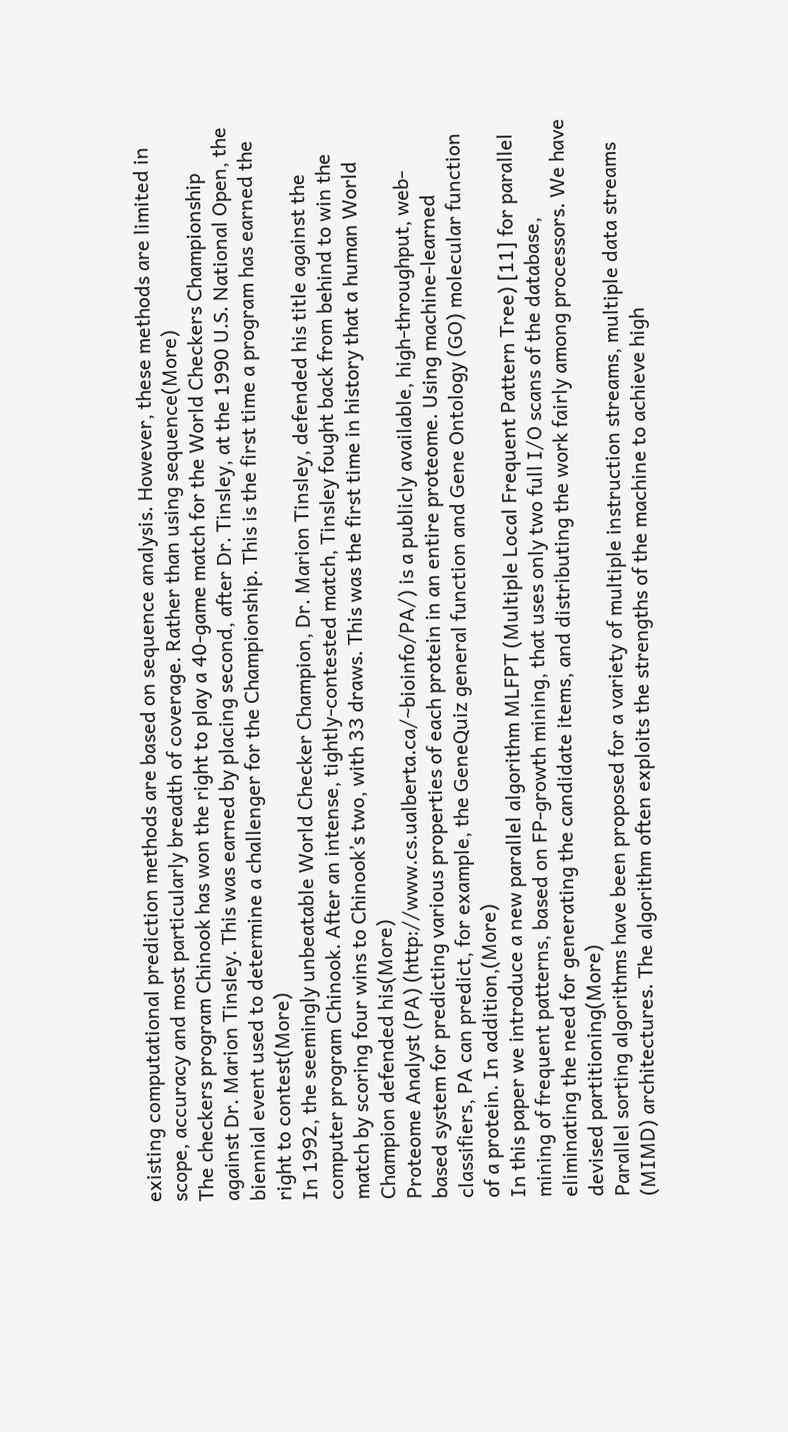existing computational prediction methods are based on sequence analysis. However, these methods are limited in scope, accuracy and most particularly breadth of coverage. Rather than using sequence(More)
The checkers program Chinook has won the right to play a 40-game match for the World Checkers Championship against Dr. Marion Tinsley. This was earned by placing second, after Dr. Tinsley, at the 1990 U.S. National Open, the biennial event used to determine a challenger for the Championship. This is the first time a program has earned the right to contest(More)
In 1992, the seemingly unbeatable World Checker Champion, Dr. Marion Tinsley, defended his title against the computer program Chinook. After an intense, tightly-contested match, Tinsley fought back from behind to win the match by scoring four wins to Chinook’s two, with 33 draws. This was the first time in history that a human World Champion defended his(More)
Proteome Analyst (PA) (http://www.cs.ualberta.ca/~bioinfo/PA/) is a publicly available, high-throughput, web-based system for predicting various properties of each protein in an entire proteome. Using machine-learned classifiers, PA can predict, for example, the GeneQuiz general function and Gene Ontology (GO) molecular function of a protein. In addition,(More)
In this paper we introduce a new parallel algorithm MLFPT (Multiple Local Frequent Pattern Tree) [11] for parallel mining of frequent patterns, based on FP-growth mining, that uses only two full I/O scans of the database, eliminating the need for generating the candidate items, and distributing the work fairly among processors. We have devised partitioning(More)
Parallel sorting algorithms have been proposed for a variety of multiple instruction streams, multiple data streams (MIMD) architectures. The algorithm often exploits the strengths of the machine to achieve high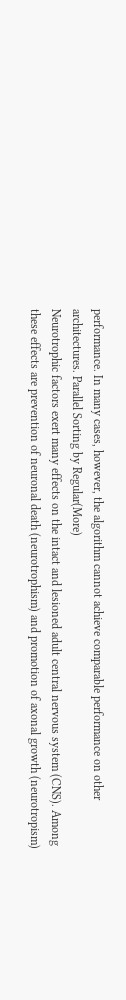performance. In many cases, however, the algorithm cannot achieve comparable performance on other architectures. Parallel Sorting by Regular(More)
Neurotrophic factors exert many effects on the intact and lesioned adult central nervous system (CNS). Among these effects are prevention of neuronal death (neurotrophism) and promotion of axonal growth (neurotropism)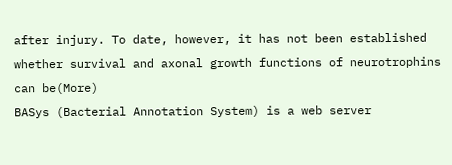after injury. To date, however, it has not been established whether survival and axonal growth functions of neurotrophins can be(More)
BASys (Bacterial Annotation System) is a web server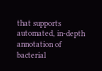that supports automated, in-depth annotation of bacterial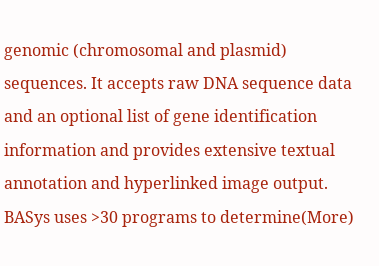genomic (chromosomal and plasmid) sequences. It accepts raw DNA sequence data and an optional list of gene identification information and provides extensive textual annotation and hyperlinked image output. BASys uses >30 programs to determine(More)